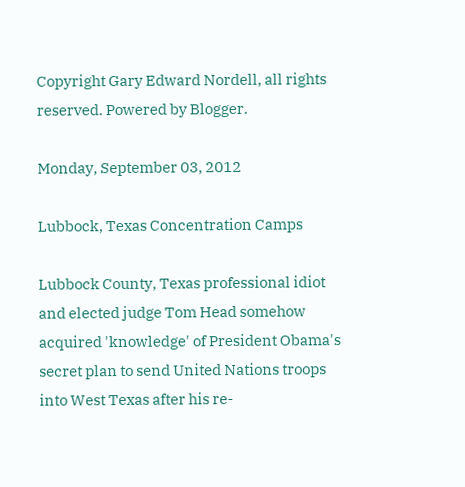Copyright Gary Edward Nordell, all rights reserved. Powered by Blogger.

Monday, September 03, 2012

Lubbock, Texas Concentration Camps

Lubbock County, Texas professional idiot and elected judge Tom Head somehow acquired 'knowledge' of President Obama's secret plan to send United Nations troops into West Texas after his re-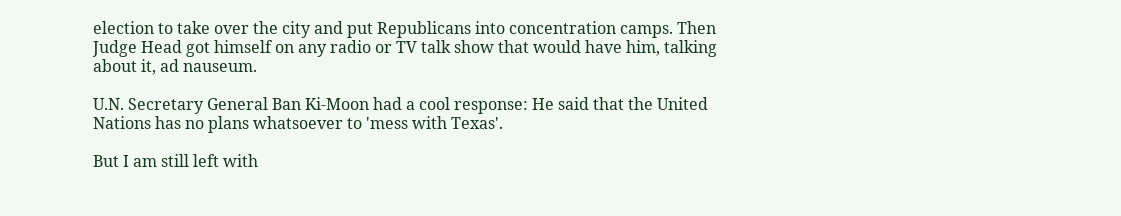election to take over the city and put Republicans into concentration camps. Then Judge Head got himself on any radio or TV talk show that would have him, talking about it, ad nauseum.

U.N. Secretary General Ban Ki-Moon had a cool response: He said that the United Nations has no plans whatsoever to 'mess with Texas'.

But I am still left with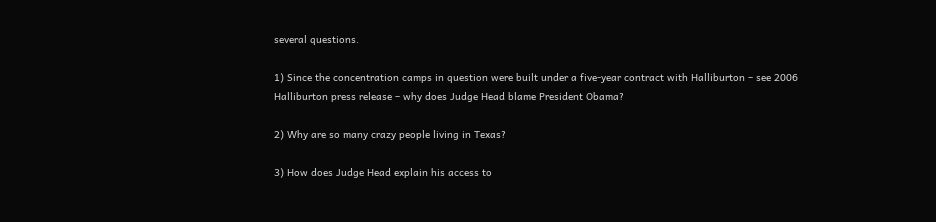several questions.

1) Since the concentration camps in question were built under a five-year contract with Halliburton – see 2006 Halliburton press release – why does Judge Head blame President Obama?

2) Why are so many crazy people living in Texas?

3) How does Judge Head explain his access to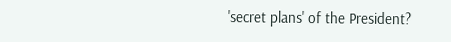'secret plans' of the President?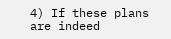4) If these plans are indeed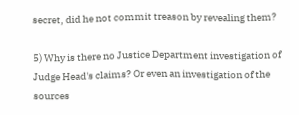secret, did he not commit treason by revealing them?

5) Why is there no Justice Department investigation of Judge Head's claims? Or even an investigation of the sources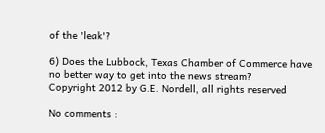of the 'leak'?

6) Does the Lubbock, Texas Chamber of Commerce have no better way to get into the news stream?
Copyright 2012 by G.E. Nordell, all rights reserved

No comments :